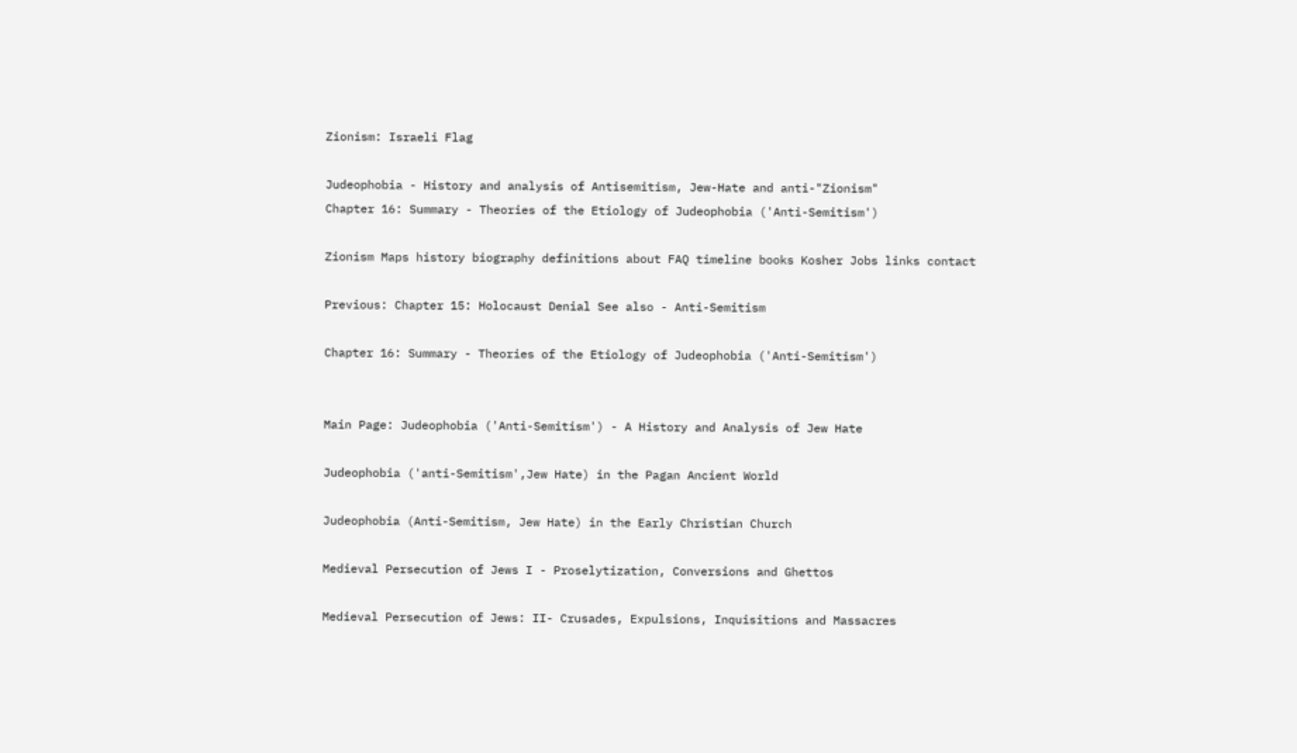Zionism: Israeli Flag

Judeophobia - History and analysis of Antisemitism, Jew-Hate and anti-"Zionism"
Chapter 16: Summary - Theories of the Etiology of Judeophobia ('Anti-Semitism')

Zionism Maps history biography definitions about FAQ timeline books Kosher Jobs links contact

Previous: Chapter 15: Holocaust Denial See also - Anti-Semitism

Chapter 16: Summary - Theories of the Etiology of Judeophobia ('Anti-Semitism')


Main Page: Judeophobia ('Anti-Semitism') - A History and Analysis of Jew Hate

Judeophobia ('anti-Semitism',Jew Hate) in the Pagan Ancient World

Judeophobia (Anti-Semitism, Jew Hate) in the Early Christian Church

Medieval Persecution of Jews I - Proselytization, Conversions and Ghettos

Medieval Persecution of Jews: II- Crusades, Expulsions, Inquisitions and Massacres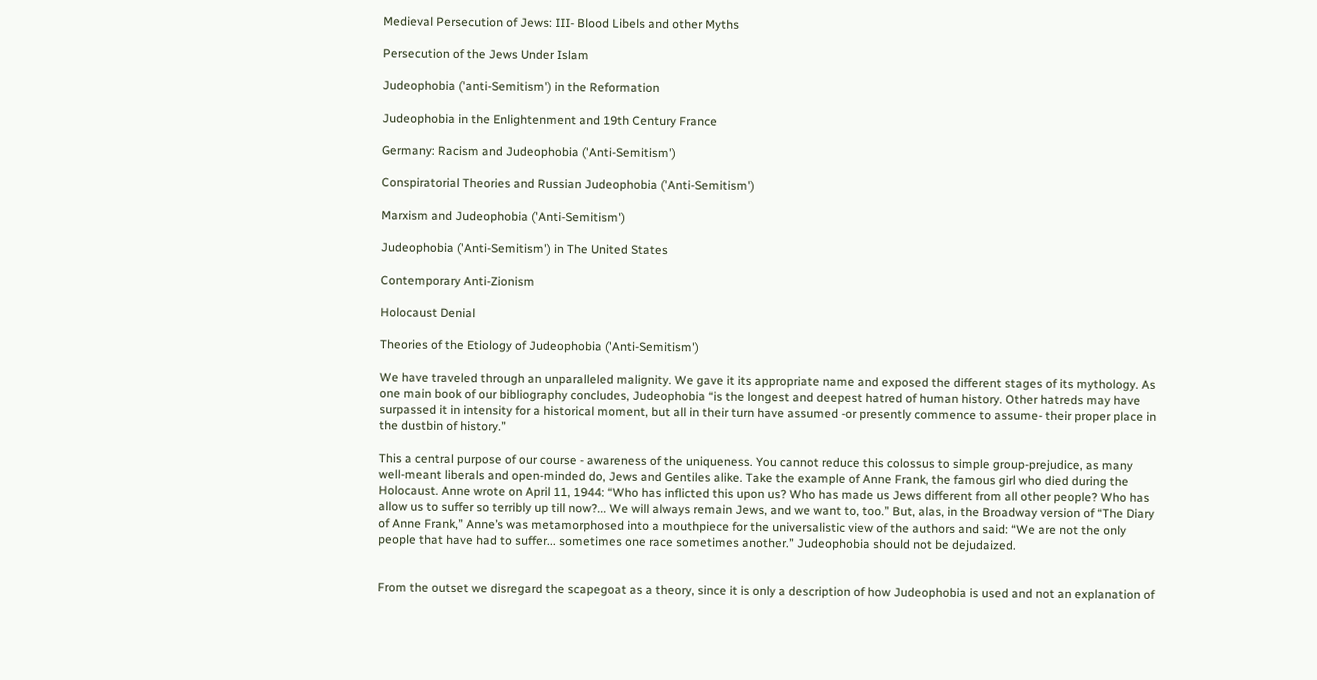Medieval Persecution of Jews: III- Blood Libels and other Myths

Persecution of the Jews Under Islam

Judeophobia ('anti-Semitism') in the Reformation

Judeophobia in the Enlightenment and 19th Century France

Germany: Racism and Judeophobia ('Anti-Semitism')

Conspiratorial Theories and Russian Judeophobia ('Anti-Semitism')

Marxism and Judeophobia ('Anti-Semitism')

Judeophobia ('Anti-Semitism') in The United States

Contemporary Anti-Zionism

Holocaust Denial

Theories of the Etiology of Judeophobia ('Anti-Semitism')

We have traveled through an unparalleled malignity. We gave it its appropriate name and exposed the different stages of its mythology. As one main book of our bibliography concludes, Judeophobia “is the longest and deepest hatred of human history. Other hatreds may have surpassed it in intensity for a historical moment, but all in their turn have assumed -or presently commence to assume- their proper place in the dustbin of history.”

This a central purpose of our course - awareness of the uniqueness. You cannot reduce this colossus to simple group-prejudice, as many well-meant liberals and open-minded do, Jews and Gentiles alike. Take the example of Anne Frank, the famous girl who died during the Holocaust. Anne wrote on April 11, 1944: “Who has inflicted this upon us? Who has made us Jews different from all other people? Who has allow us to suffer so terribly up till now?... We will always remain Jews, and we want to, too.” But, alas, in the Broadway version of “The Diary of Anne Frank,” Anne’s was metamorphosed into a mouthpiece for the universalistic view of the authors and said: “We are not the only people that have had to suffer... sometimes one race sometimes another.” Judeophobia should not be dejudaized.


From the outset we disregard the scapegoat as a theory, since it is only a description of how Judeophobia is used and not an explanation of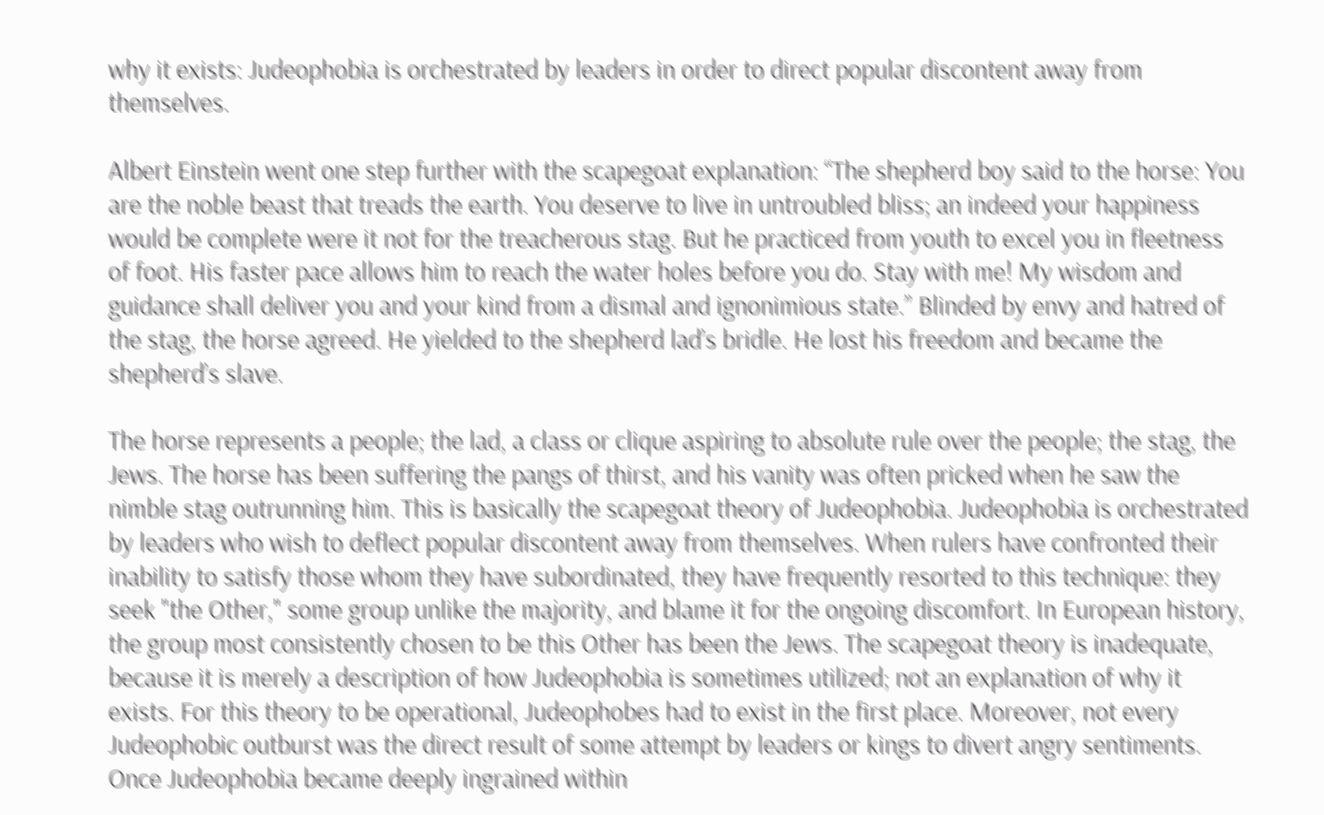why it exists: Judeophobia is orchestrated by leaders in order to direct popular discontent away from themselves.

Albert Einstein went one step further with the scapegoat explanation: “The shepherd boy said to the horse: You are the noble beast that treads the earth. You deserve to live in untroubled bliss; an indeed your happiness would be complete were it not for the treacherous stag. But he practiced from youth to excel you in fleetness of foot. His faster pace allows him to reach the water holes before you do. Stay with me! My wisdom and guidance shall deliver you and your kind from a dismal and ignonimious state.” Blinded by envy and hatred of the stag, the horse agreed. He yielded to the shepherd lad’s bridle. He lost his freedom and became the shepherd’s slave.

The horse represents a people; the lad, a class or clique aspiring to absolute rule over the people; the stag, the Jews. The horse has been suffering the pangs of thirst, and his vanity was often pricked when he saw the nimble stag outrunning him. This is basically the scapegoat theory of Judeophobia. Judeophobia is orchestrated by leaders who wish to deflect popular discontent away from themselves. When rulers have confronted their inability to satisfy those whom they have subordinated, they have frequently resorted to this technique: they seek "the Other," some group unlike the majority, and blame it for the ongoing discomfort. In European history, the group most consistently chosen to be this Other has been the Jews. The scapegoat theory is inadequate, because it is merely a description of how Judeophobia is sometimes utilized; not an explanation of why it exists. For this theory to be operational, Judeophobes had to exist in the first place. Moreover, not every Judeophobic outburst was the direct result of some attempt by leaders or kings to divert angry sentiments. Once Judeophobia became deeply ingrained within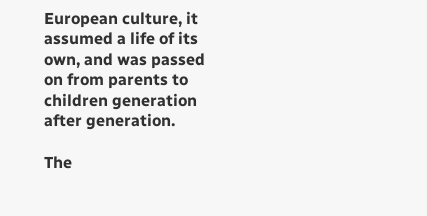European culture, it assumed a life of its own, and was passed on from parents to children generation after generation.

The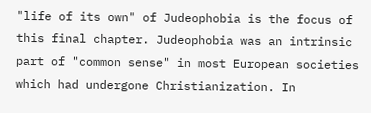"life of its own" of Judeophobia is the focus of this final chapter. Judeophobia was an intrinsic part of "common sense" in most European societies which had undergone Christianization. In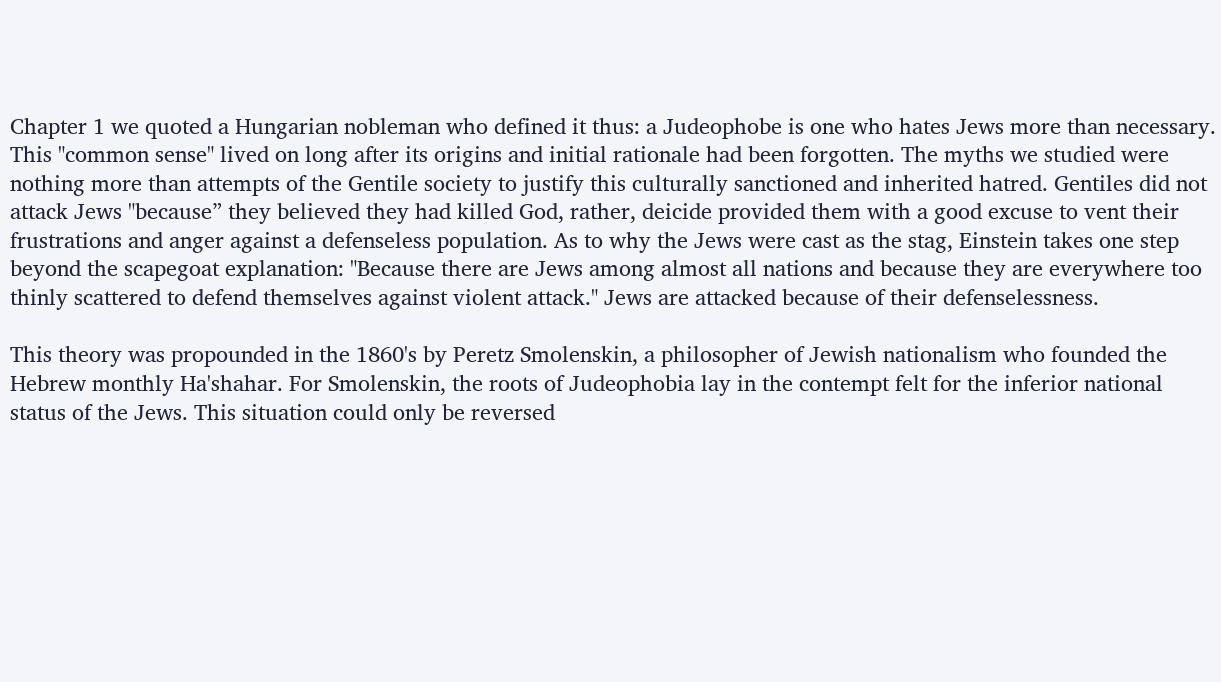Chapter 1 we quoted a Hungarian nobleman who defined it thus: a Judeophobe is one who hates Jews more than necessary. This "common sense" lived on long after its origins and initial rationale had been forgotten. The myths we studied were nothing more than attempts of the Gentile society to justify this culturally sanctioned and inherited hatred. Gentiles did not attack Jews "because” they believed they had killed God, rather, deicide provided them with a good excuse to vent their frustrations and anger against a defenseless population. As to why the Jews were cast as the stag, Einstein takes one step beyond the scapegoat explanation: "Because there are Jews among almost all nations and because they are everywhere too thinly scattered to defend themselves against violent attack." Jews are attacked because of their defenselessness.

This theory was propounded in the 1860's by Peretz Smolenskin, a philosopher of Jewish nationalism who founded the Hebrew monthly Ha'shahar. For Smolenskin, the roots of Judeophobia lay in the contempt felt for the inferior national status of the Jews. This situation could only be reversed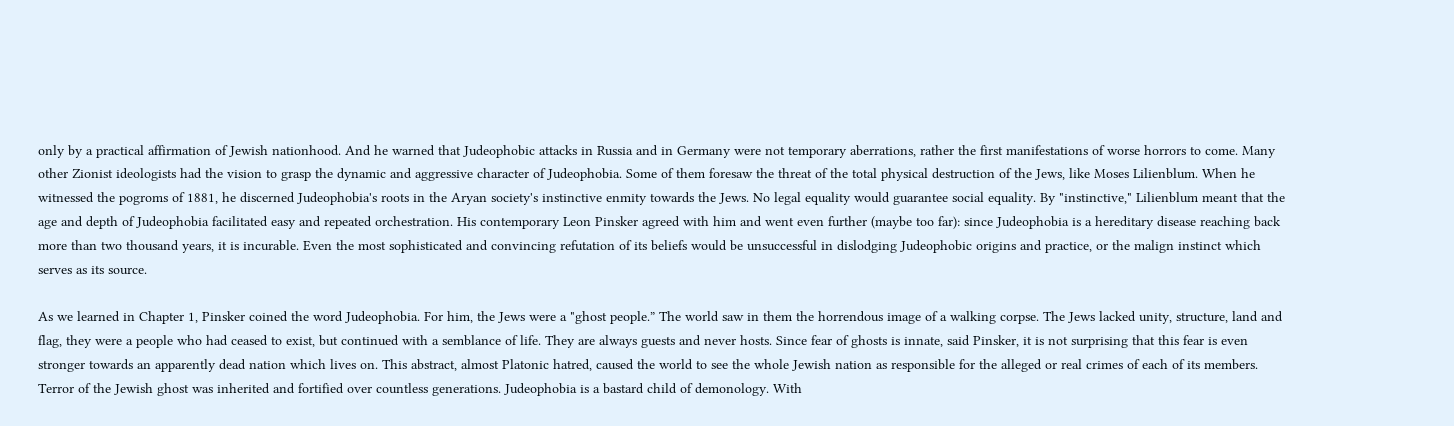only by a practical affirmation of Jewish nationhood. And he warned that Judeophobic attacks in Russia and in Germany were not temporary aberrations, rather the first manifestations of worse horrors to come. Many other Zionist ideologists had the vision to grasp the dynamic and aggressive character of Judeophobia. Some of them foresaw the threat of the total physical destruction of the Jews, like Moses Lilienblum. When he witnessed the pogroms of 1881, he discerned Judeophobia's roots in the Aryan society's instinctive enmity towards the Jews. No legal equality would guarantee social equality. By "instinctive," Lilienblum meant that the age and depth of Judeophobia facilitated easy and repeated orchestration. His contemporary Leon Pinsker agreed with him and went even further (maybe too far): since Judeophobia is a hereditary disease reaching back more than two thousand years, it is incurable. Even the most sophisticated and convincing refutation of its beliefs would be unsuccessful in dislodging Judeophobic origins and practice, or the malign instinct which serves as its source.

As we learned in Chapter 1, Pinsker coined the word Judeophobia. For him, the Jews were a "ghost people.” The world saw in them the horrendous image of a walking corpse. The Jews lacked unity, structure, land and flag, they were a people who had ceased to exist, but continued with a semblance of life. They are always guests and never hosts. Since fear of ghosts is innate, said Pinsker, it is not surprising that this fear is even stronger towards an apparently dead nation which lives on. This abstract, almost Platonic hatred, caused the world to see the whole Jewish nation as responsible for the alleged or real crimes of each of its members. Terror of the Jewish ghost was inherited and fortified over countless generations. Judeophobia is a bastard child of demonology. With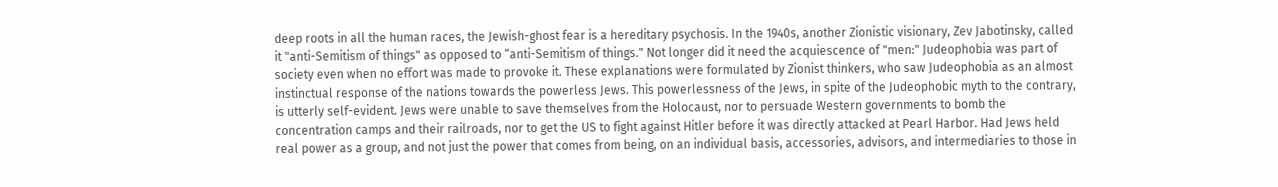deep roots in all the human races, the Jewish-ghost fear is a hereditary psychosis. In the 1940s, another Zionistic visionary, Zev Jabotinsky, called it "anti-Semitism of things" as opposed to “anti-Semitism of things." Not longer did it need the acquiescence of "men:" Judeophobia was part of society even when no effort was made to provoke it. These explanations were formulated by Zionist thinkers, who saw Judeophobia as an almost instinctual response of the nations towards the powerless Jews. This powerlessness of the Jews, in spite of the Judeophobic myth to the contrary, is utterly self-evident. Jews were unable to save themselves from the Holocaust, nor to persuade Western governments to bomb the concentration camps and their railroads, nor to get the US to fight against Hitler before it was directly attacked at Pearl Harbor. Had Jews held real power as a group, and not just the power that comes from being, on an individual basis, accessories, advisors, and intermediaries to those in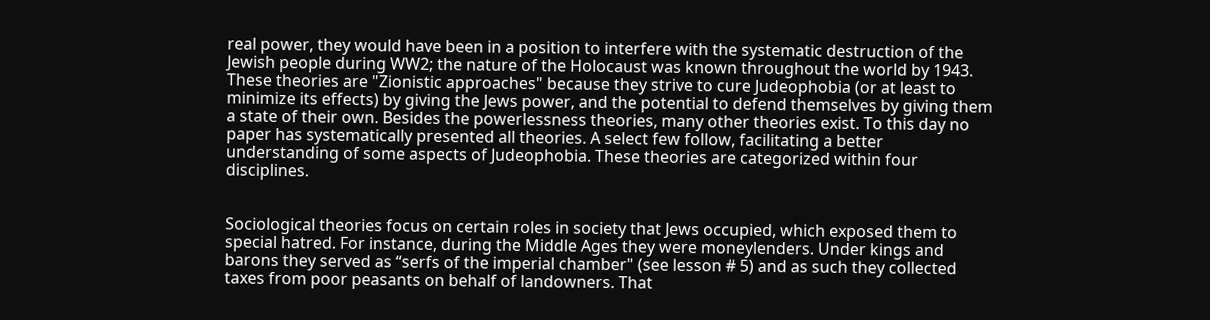real power, they would have been in a position to interfere with the systematic destruction of the Jewish people during WW2; the nature of the Holocaust was known throughout the world by 1943. These theories are "Zionistic approaches" because they strive to cure Judeophobia (or at least to minimize its effects) by giving the Jews power, and the potential to defend themselves by giving them a state of their own. Besides the powerlessness theories, many other theories exist. To this day no paper has systematically presented all theories. A select few follow, facilitating a better understanding of some aspects of Judeophobia. These theories are categorized within four disciplines.


Sociological theories focus on certain roles in society that Jews occupied, which exposed them to special hatred. For instance, during the Middle Ages they were moneylenders. Under kings and barons they served as “serfs of the imperial chamber" (see lesson # 5) and as such they collected taxes from poor peasants on behalf of landowners. That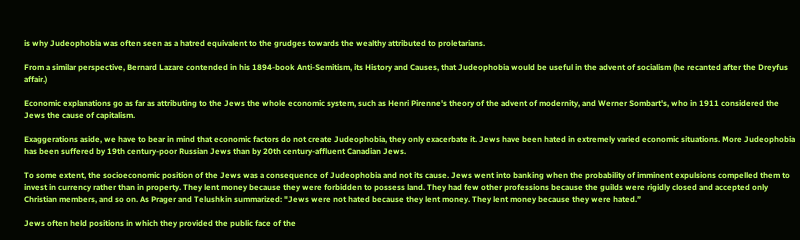is why Judeophobia was often seen as a hatred equivalent to the grudges towards the wealthy attributed to proletarians.

From a similar perspective, Bernard Lazare contended in his 1894-book Anti-Semitism, its History and Causes, that Judeophobia would be useful in the advent of socialism (he recanted after the Dreyfus affair.)

Economic explanations go as far as attributing to the Jews the whole economic system, such as Henri Pirenne's theory of the advent of modernity, and Werner Sombart's, who in 1911 considered the Jews the cause of capitalism.

Exaggerations aside, we have to bear in mind that economic factors do not create Judeophobia, they only exacerbate it. Jews have been hated in extremely varied economic situations. More Judeophobia has been suffered by 19th century-poor Russian Jews than by 20th century-affluent Canadian Jews.

To some extent, the socioeconomic position of the Jews was a consequence of Judeophobia and not its cause. Jews went into banking when the probability of imminent expulsions compelled them to invest in currency rather than in property. They lent money because they were forbidden to possess land. They had few other professions because the guilds were rigidly closed and accepted only Christian members, and so on. As Prager and Telushkin summarized: "Jews were not hated because they lent money. They lent money because they were hated.”

Jews often held positions in which they provided the public face of the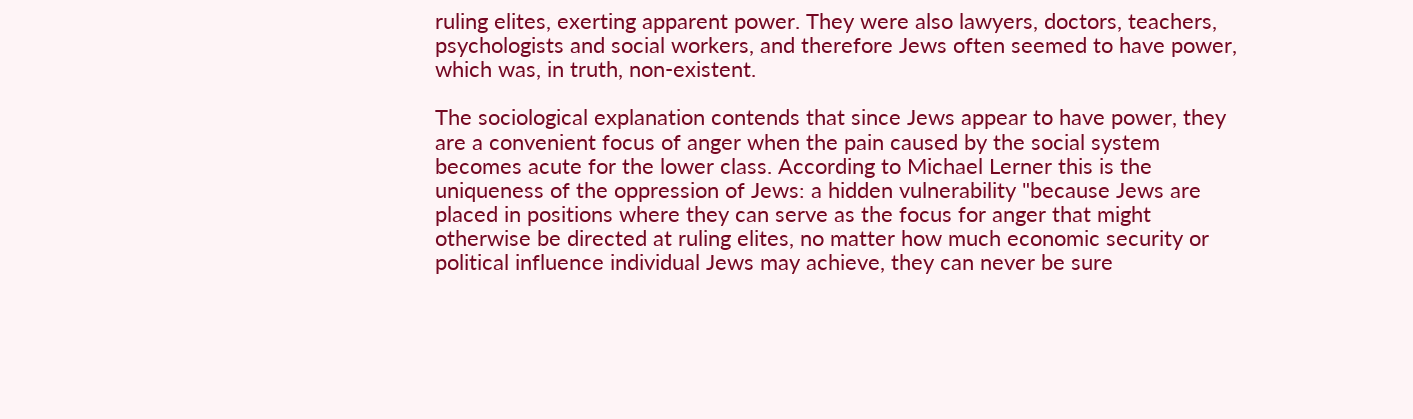ruling elites, exerting apparent power. They were also lawyers, doctors, teachers, psychologists and social workers, and therefore Jews often seemed to have power, which was, in truth, non-existent.

The sociological explanation contends that since Jews appear to have power, they are a convenient focus of anger when the pain caused by the social system becomes acute for the lower class. According to Michael Lerner this is the uniqueness of the oppression of Jews: a hidden vulnerability "because Jews are placed in positions where they can serve as the focus for anger that might otherwise be directed at ruling elites, no matter how much economic security or political influence individual Jews may achieve, they can never be sure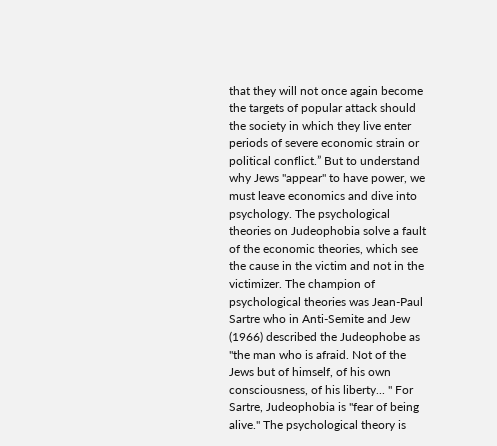that they will not once again become the targets of popular attack should the society in which they live enter periods of severe economic strain or political conflict.” But to understand why Jews "appear" to have power, we must leave economics and dive into psychology. The psychological theories on Judeophobia solve a fault of the economic theories, which see the cause in the victim and not in the victimizer. The champion of psychological theories was Jean-Paul Sartre who in Anti-Semite and Jew (1966) described the Judeophobe as "the man who is afraid. Not of the Jews but of himself, of his own consciousness, of his liberty... " For Sartre, Judeophobia is "fear of being alive." The psychological theory is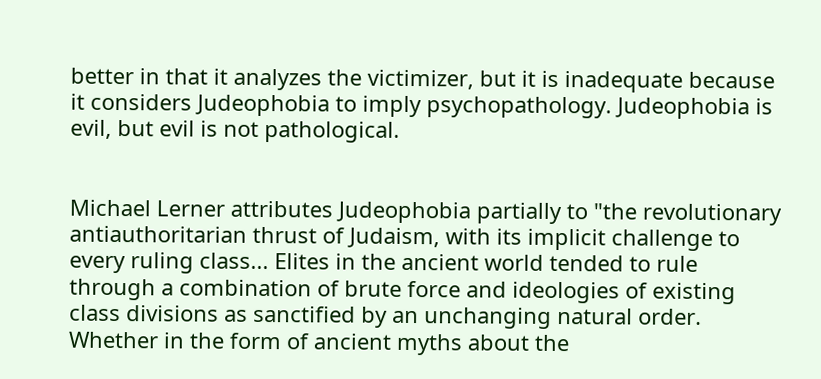better in that it analyzes the victimizer, but it is inadequate because it considers Judeophobia to imply psychopathology. Judeophobia is evil, but evil is not pathological.


Michael Lerner attributes Judeophobia partially to "the revolutionary antiauthoritarian thrust of Judaism, with its implicit challenge to every ruling class... Elites in the ancient world tended to rule through a combination of brute force and ideologies of existing class divisions as sanctified by an unchanging natural order. Whether in the form of ancient myths about the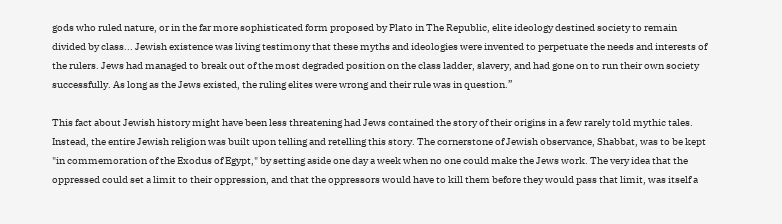gods who ruled nature, or in the far more sophisticated form proposed by Plato in The Republic, elite ideology destined society to remain divided by class... Jewish existence was living testimony that these myths and ideologies were invented to perpetuate the needs and interests of the rulers. Jews had managed to break out of the most degraded position on the class ladder, slavery, and had gone on to run their own society successfully. As long as the Jews existed, the ruling elites were wrong and their rule was in question.”

This fact about Jewish history might have been less threatening had Jews contained the story of their origins in a few rarely told mythic tales. Instead, the entire Jewish religion was built upon telling and retelling this story. The cornerstone of Jewish observance, Shabbat, was to be kept "in commemoration of the Exodus of Egypt," by setting aside one day a week when no one could make the Jews work. The very idea that the oppressed could set a limit to their oppression, and that the oppressors would have to kill them before they would pass that limit, was itself a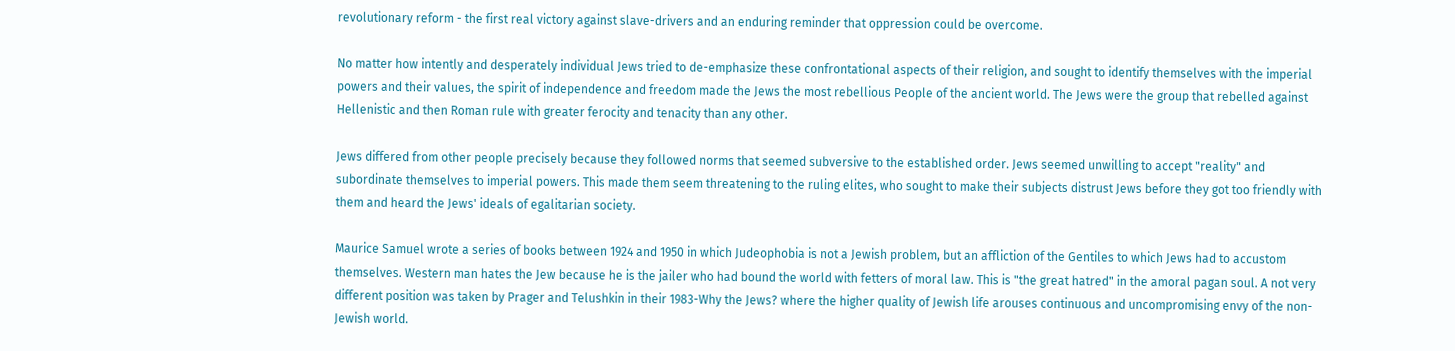revolutionary reform - the first real victory against slave-drivers and an enduring reminder that oppression could be overcome.

No matter how intently and desperately individual Jews tried to de-emphasize these confrontational aspects of their religion, and sought to identify themselves with the imperial powers and their values, the spirit of independence and freedom made the Jews the most rebellious People of the ancient world. The Jews were the group that rebelled against Hellenistic and then Roman rule with greater ferocity and tenacity than any other.

Jews differed from other people precisely because they followed norms that seemed subversive to the established order. Jews seemed unwilling to accept "reality" and subordinate themselves to imperial powers. This made them seem threatening to the ruling elites, who sought to make their subjects distrust Jews before they got too friendly with them and heard the Jews' ideals of egalitarian society.

Maurice Samuel wrote a series of books between 1924 and 1950 in which Judeophobia is not a Jewish problem, but an affliction of the Gentiles to which Jews had to accustom themselves. Western man hates the Jew because he is the jailer who had bound the world with fetters of moral law. This is "the great hatred" in the amoral pagan soul. A not very different position was taken by Prager and Telushkin in their 1983-Why the Jews? where the higher quality of Jewish life arouses continuous and uncompromising envy of the non-Jewish world.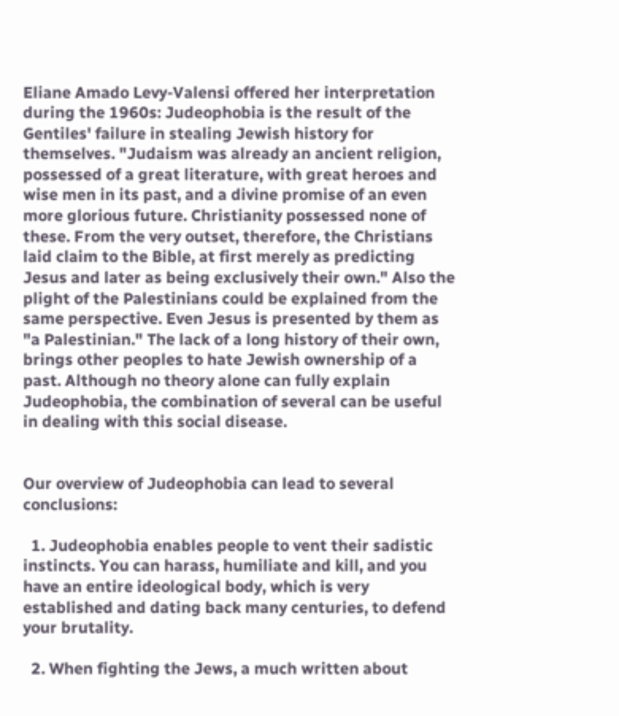Eliane Amado Levy-Valensi offered her interpretation during the 1960s: Judeophobia is the result of the Gentiles' failure in stealing Jewish history for themselves. "Judaism was already an ancient religion, possessed of a great literature, with great heroes and wise men in its past, and a divine promise of an even more glorious future. Christianity possessed none of these. From the very outset, therefore, the Christians laid claim to the Bible, at first merely as predicting Jesus and later as being exclusively their own." Also the plight of the Palestinians could be explained from the same perspective. Even Jesus is presented by them as "a Palestinian." The lack of a long history of their own, brings other peoples to hate Jewish ownership of a past. Although no theory alone can fully explain Judeophobia, the combination of several can be useful in dealing with this social disease.


Our overview of Judeophobia can lead to several conclusions:

  1. Judeophobia enables people to vent their sadistic instincts. You can harass, humiliate and kill, and you have an entire ideological body, which is very established and dating back many centuries, to defend your brutality.

  2. When fighting the Jews, a much written about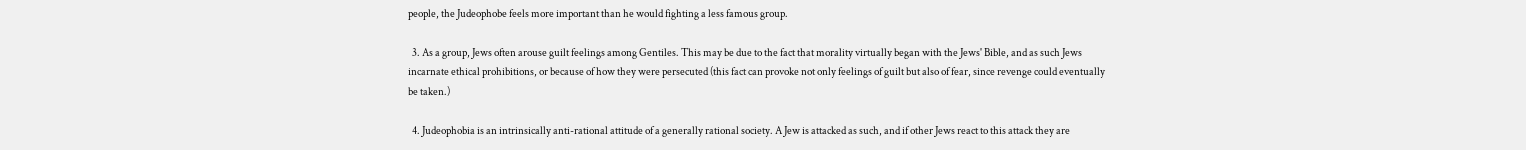people, the Judeophobe feels more important than he would fighting a less famous group.

  3. As a group, Jews often arouse guilt feelings among Gentiles. This may be due to the fact that morality virtually began with the Jews' Bible, and as such Jews incarnate ethical prohibitions, or because of how they were persecuted (this fact can provoke not only feelings of guilt but also of fear, since revenge could eventually be taken.)

  4. Judeophobia is an intrinsically anti-rational attitude of a generally rational society. A Jew is attacked as such, and if other Jews react to this attack they are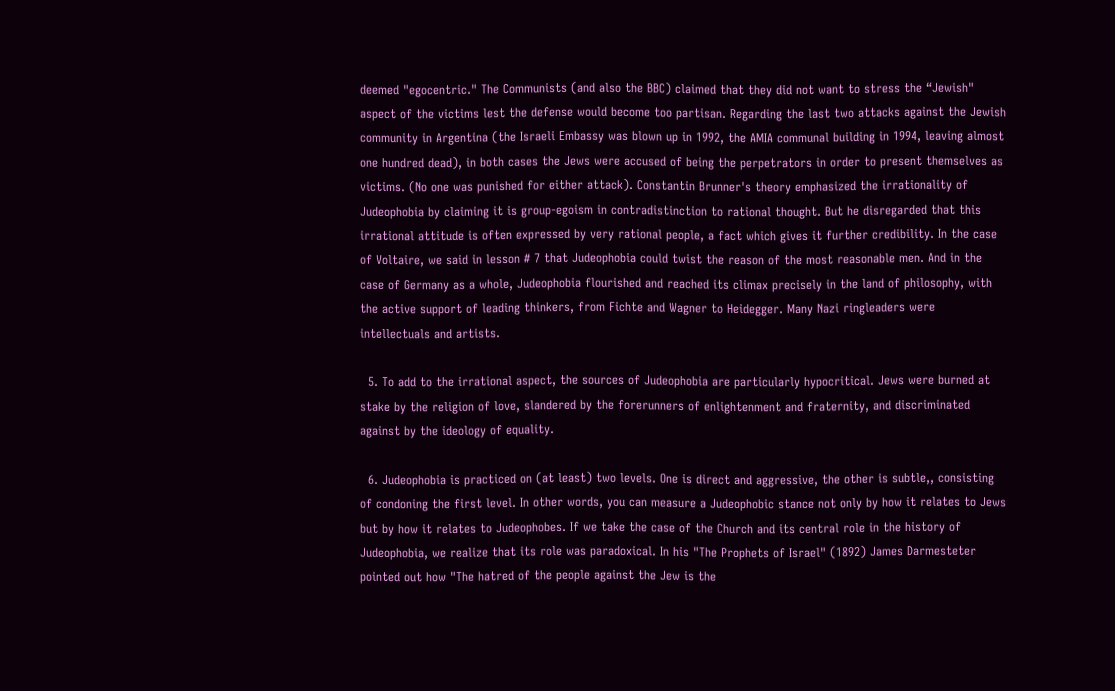deemed "egocentric." The Communists (and also the BBC) claimed that they did not want to stress the “Jewish" aspect of the victims lest the defense would become too partisan. Regarding the last two attacks against the Jewish community in Argentina (the Israeli Embassy was blown up in 1992, the AMIA communal building in 1994, leaving almost one hundred dead), in both cases the Jews were accused of being the perpetrators in order to present themselves as victims. (No one was punished for either attack). Constantin Brunner's theory emphasized the irrationality of Judeophobia by claiming it is group-egoism in contradistinction to rational thought. But he disregarded that this irrational attitude is often expressed by very rational people, a fact which gives it further credibility. In the case of Voltaire, we said in lesson # 7 that Judeophobia could twist the reason of the most reasonable men. And in the case of Germany as a whole, Judeophobia flourished and reached its climax precisely in the land of philosophy, with the active support of leading thinkers, from Fichte and Wagner to Heidegger. Many Nazi ringleaders were intellectuals and artists.

  5. To add to the irrational aspect, the sources of Judeophobia are particularly hypocritical. Jews were burned at stake by the religion of love, slandered by the forerunners of enlightenment and fraternity, and discriminated against by the ideology of equality.

  6. Judeophobia is practiced on (at least) two levels. One is direct and aggressive, the other is subtle,, consisting of condoning the first level. In other words, you can measure a Judeophobic stance not only by how it relates to Jews but by how it relates to Judeophobes. If we take the case of the Church and its central role in the history of Judeophobia, we realize that its role was paradoxical. In his "The Prophets of Israel" (1892) James Darmesteter pointed out how "The hatred of the people against the Jew is the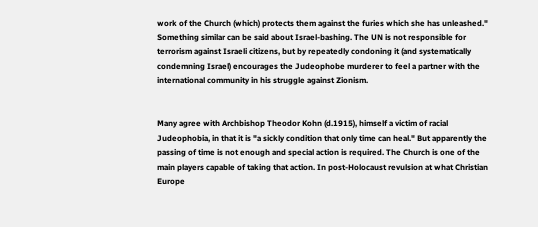work of the Church (which) protects them against the furies which she has unleashed." Something similar can be said about Israel-bashing. The UN is not responsible for terrorism against Israeli citizens, but by repeatedly condoning it (and systematically condemning Israel) encourages the Judeophobe murderer to feel a partner with the international community in his struggle against Zionism.


Many agree with Archbishop Theodor Kohn (d.1915), himself a victim of racial Judeophobia, in that it is "a sickly condition that only time can heal." But apparently the passing of time is not enough and special action is required. The Church is one of the main players capable of taking that action. In post-Holocaust revulsion at what Christian Europe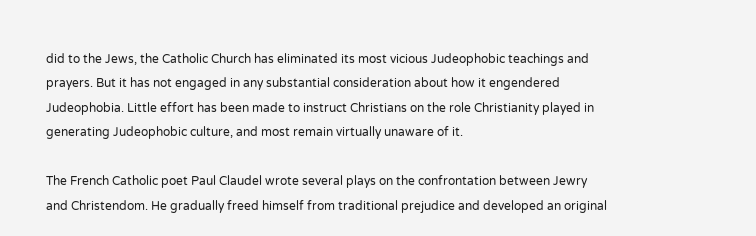did to the Jews, the Catholic Church has eliminated its most vicious Judeophobic teachings and prayers. But it has not engaged in any substantial consideration about how it engendered Judeophobia. Little effort has been made to instruct Christians on the role Christianity played in generating Judeophobic culture, and most remain virtually unaware of it.

The French Catholic poet Paul Claudel wrote several plays on the confrontation between Jewry and Christendom. He gradually freed himself from traditional prejudice and developed an original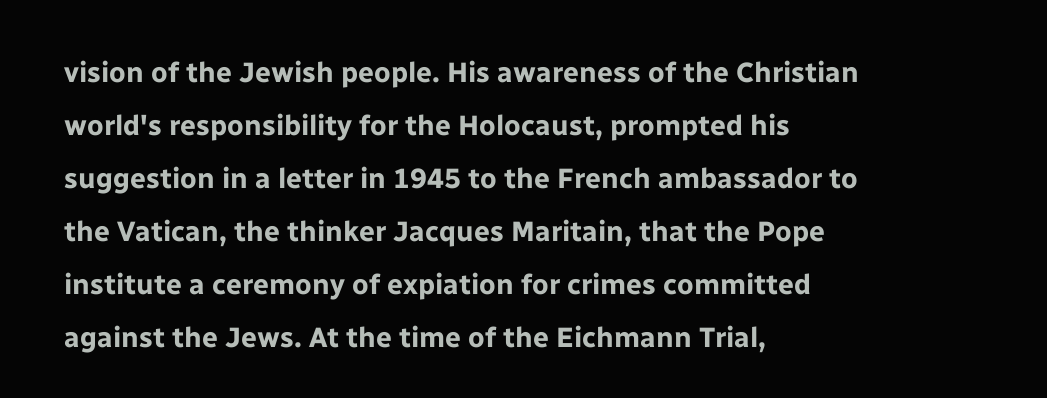vision of the Jewish people. His awareness of the Christian world's responsibility for the Holocaust, prompted his suggestion in a letter in 1945 to the French ambassador to the Vatican, the thinker Jacques Maritain, that the Pope institute a ceremony of expiation for crimes committed against the Jews. At the time of the Eichmann Trial,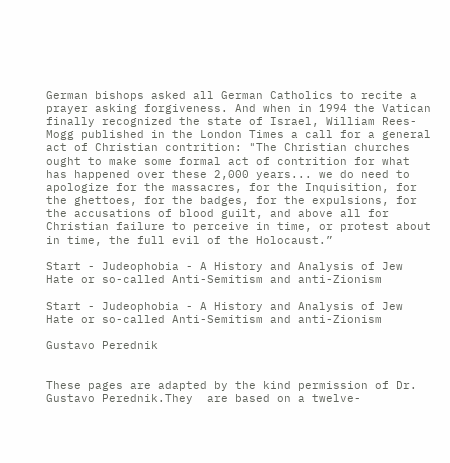German bishops asked all German Catholics to recite a prayer asking forgiveness. And when in 1994 the Vatican finally recognized the state of Israel, William Rees-Mogg published in the London Times a call for a general act of Christian contrition: "The Christian churches ought to make some formal act of contrition for what has happened over these 2,000 years... we do need to apologize for the massacres, for the Inquisition, for the ghettoes, for the badges, for the expulsions, for the accusations of blood guilt, and above all for Christian failure to perceive in time, or protest about in time, the full evil of the Holocaust.”

Start - Judeophobia - A History and Analysis of Jew Hate or so-called Anti-Semitism and anti-Zionism

Start - Judeophobia - A History and Analysis of Jew Hate or so-called Anti-Semitism and anti-Zionism

Gustavo Perednik


These pages are adapted by the kind permission of Dr. Gustavo Perednik.They  are based on a twelve-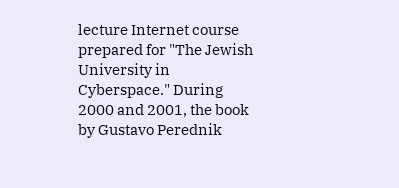lecture Internet course prepared for "The Jewish University in Cyberspace." During 2000 and 2001, the book by Gustavo Perednik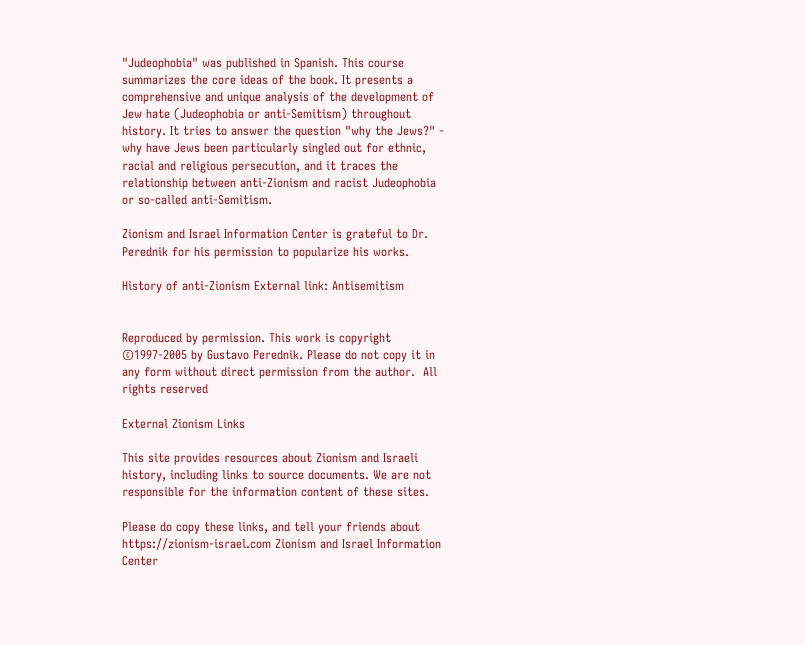"Judeophobia" was published in Spanish. This course summarizes the core ideas of the book. It presents a comprehensive and unique analysis of the development of Jew hate (Judeophobia or anti-Semitism) throughout history. It tries to answer the question "why the Jews?" - why have Jews been particularly singled out for ethnic, racial and religious persecution, and it traces the relationship between anti-Zionism and racist Judeophobia or so-called anti-Semitism.

Zionism and Israel Information Center is grateful to Dr. Perednik for his permission to popularize his works.

History of anti-Zionism External link: Antisemitism


Reproduced by permission. This work is copyright ©1997-2005 by Gustavo Perednik. Please do not copy it in any form without direct permission from the author.  All rights reserved

External Zionism Links

This site provides resources about Zionism and Israeli history, including links to source documents. We are not responsible for the information content of these sites.

Please do copy these links, and tell your friends about  https://zionism-israel.com Zionism and Israel Information Center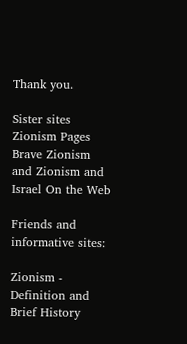Thank you.

Sister sites Zionism Pages Brave Zionism and Zionism and Israel On the Web

Friends and informative sites:

Zionism - Definition and Brief History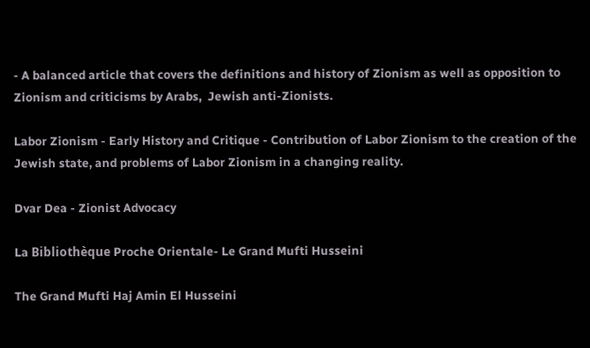- A balanced article that covers the definitions and history of Zionism as well as opposition to Zionism and criticisms by Arabs,  Jewish anti-Zionists.

Labor Zionism - Early History and Critique - Contribution of Labor Zionism to the creation of the Jewish state, and problems of Labor Zionism in a changing reality.

Dvar Dea - Zionist Advocacy

La Bibliothèque Proche Orientale- Le Grand Mufti Husseini

The Grand Mufti Haj Amin El Husseini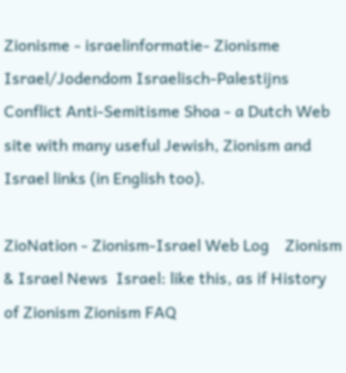Zionisme - israelinformatie- Zionisme Israel/Jodendom Israelisch-Palestijns Conflict Anti-Semitisme Shoa - a Dutch Web site with many useful Jewish, Zionism and Israel links (in English too).

ZioNation - Zionism-Israel Web Log    Zionism & Israel News  Israel: like this, as if History of Zionism Zionism FAQ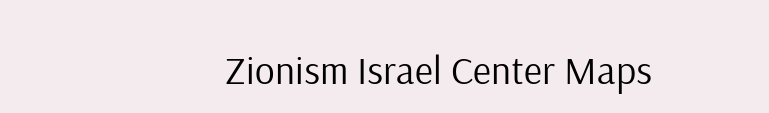Zionism Israel Center Maps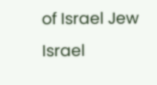of Israel Jew Israel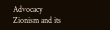Advocacy  Zionism and its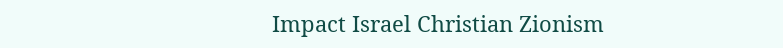Impact Israel Christian Zionism